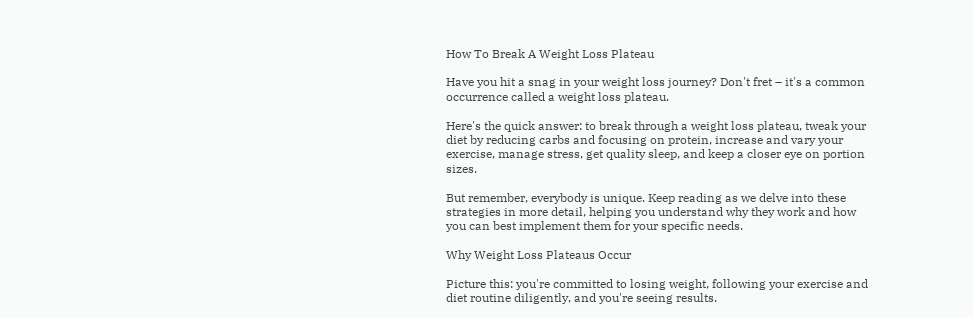How To Break A Weight Loss Plateau

Have you hit a snag in your weight loss journey? Don't fret – it's a common occurrence called a weight loss plateau.

Here's the quick answer: to break through a weight loss plateau, tweak your diet by reducing carbs and focusing on protein, increase and vary your exercise, manage stress, get quality sleep, and keep a closer eye on portion sizes.

But remember, everybody is unique. Keep reading as we delve into these strategies in more detail, helping you understand why they work and how you can best implement them for your specific needs.

Why Weight Loss Plateaus Occur

Picture this: you're committed to losing weight, following your exercise and diet routine diligently, and you're seeing results.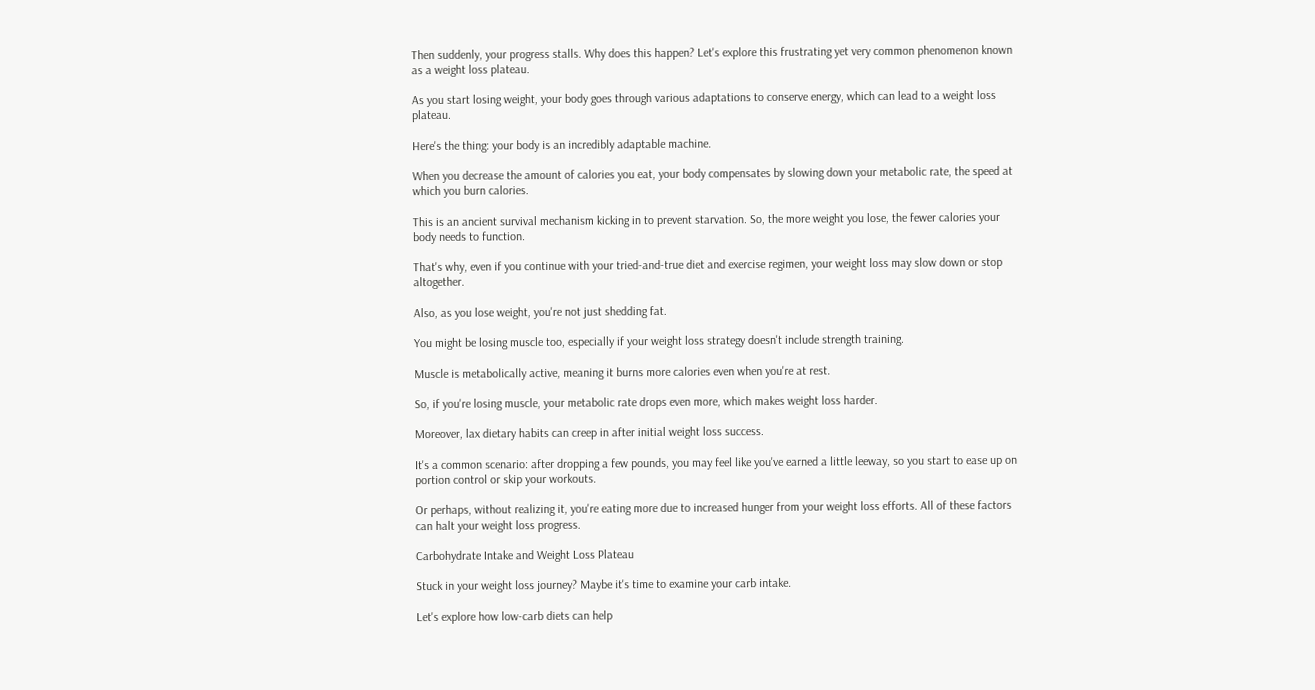Then suddenly, your progress stalls. Why does this happen? Let's explore this frustrating yet very common phenomenon known as a weight loss plateau.

As you start losing weight, your body goes through various adaptations to conserve energy, which can lead to a weight loss plateau.

Here's the thing: your body is an incredibly adaptable machine.

When you decrease the amount of calories you eat, your body compensates by slowing down your metabolic rate, the speed at which you burn calories.

This is an ancient survival mechanism kicking in to prevent starvation. So, the more weight you lose, the fewer calories your body needs to function.

That's why, even if you continue with your tried-and-true diet and exercise regimen, your weight loss may slow down or stop altogether.

Also, as you lose weight, you're not just shedding fat.

You might be losing muscle too, especially if your weight loss strategy doesn't include strength training.

Muscle is metabolically active, meaning it burns more calories even when you're at rest.

So, if you're losing muscle, your metabolic rate drops even more, which makes weight loss harder.

Moreover, lax dietary habits can creep in after initial weight loss success.

It's a common scenario: after dropping a few pounds, you may feel like you've earned a little leeway, so you start to ease up on portion control or skip your workouts.

Or perhaps, without realizing it, you're eating more due to increased hunger from your weight loss efforts. All of these factors can halt your weight loss progress.

Carbohydrate Intake and Weight Loss Plateau

Stuck in your weight loss journey? Maybe it's time to examine your carb intake.

Let's explore how low-carb diets can help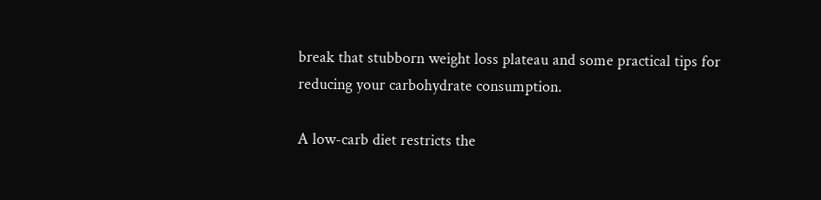break that stubborn weight loss plateau and some practical tips for reducing your carbohydrate consumption.

A low-carb diet restricts the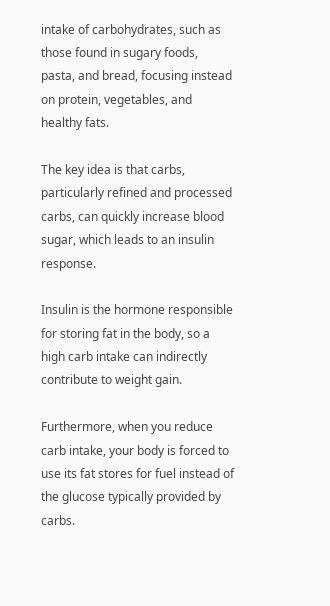intake of carbohydrates, such as those found in sugary foods, pasta, and bread, focusing instead on protein, vegetables, and healthy fats.

The key idea is that carbs, particularly refined and processed carbs, can quickly increase blood sugar, which leads to an insulin response.

Insulin is the hormone responsible for storing fat in the body, so a high carb intake can indirectly contribute to weight gain.

Furthermore, when you reduce carb intake, your body is forced to use its fat stores for fuel instead of the glucose typically provided by carbs.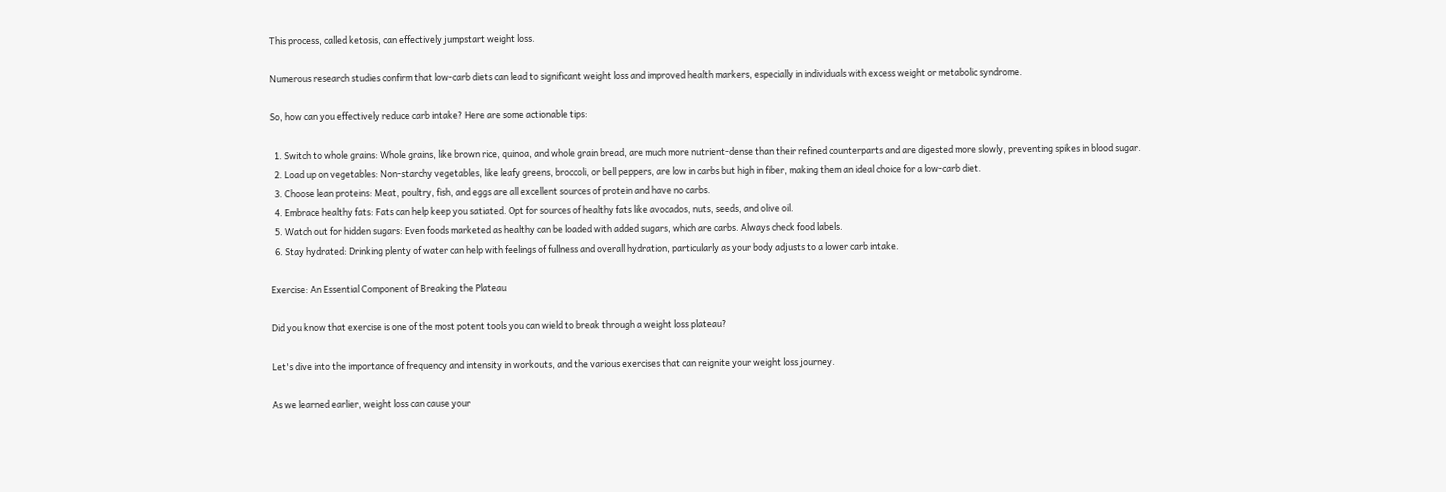This process, called ketosis, can effectively jumpstart weight loss.

Numerous research studies confirm that low-carb diets can lead to significant weight loss and improved health markers, especially in individuals with excess weight or metabolic syndrome.

So, how can you effectively reduce carb intake? Here are some actionable tips:

  1. Switch to whole grains: Whole grains, like brown rice, quinoa, and whole grain bread, are much more nutrient-dense than their refined counterparts and are digested more slowly, preventing spikes in blood sugar.
  2. Load up on vegetables: Non-starchy vegetables, like leafy greens, broccoli, or bell peppers, are low in carbs but high in fiber, making them an ideal choice for a low-carb diet.
  3. Choose lean proteins: Meat, poultry, fish, and eggs are all excellent sources of protein and have no carbs.
  4. Embrace healthy fats: Fats can help keep you satiated. Opt for sources of healthy fats like avocados, nuts, seeds, and olive oil.
  5. Watch out for hidden sugars: Even foods marketed as healthy can be loaded with added sugars, which are carbs. Always check food labels.
  6. Stay hydrated: Drinking plenty of water can help with feelings of fullness and overall hydration, particularly as your body adjusts to a lower carb intake.

Exercise: An Essential Component of Breaking the Plateau

Did you know that exercise is one of the most potent tools you can wield to break through a weight loss plateau?

Let's dive into the importance of frequency and intensity in workouts, and the various exercises that can reignite your weight loss journey.

As we learned earlier, weight loss can cause your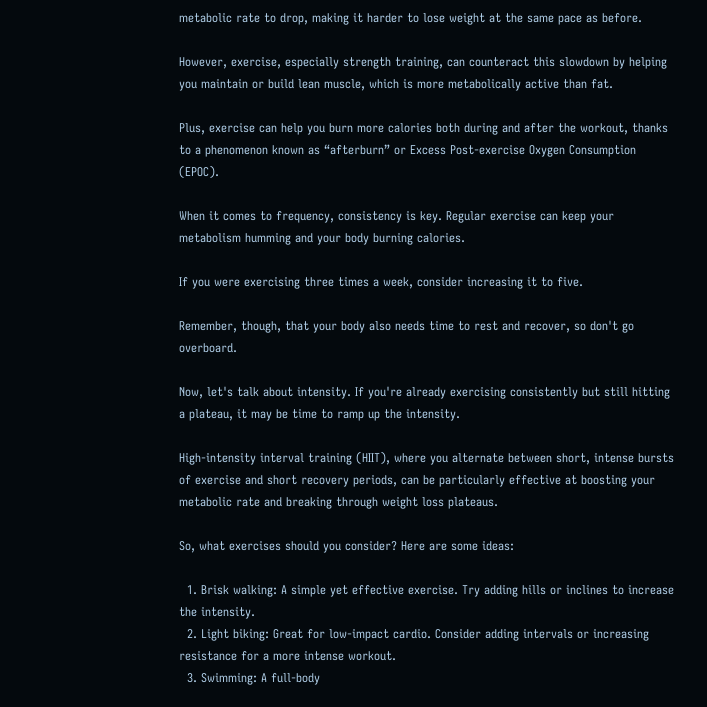metabolic rate to drop, making it harder to lose weight at the same pace as before.

However, exercise, especially strength training, can counteract this slowdown by helping you maintain or build lean muscle, which is more metabolically active than fat.

Plus, exercise can help you burn more calories both during and after the workout, thanks to a phenomenon known as “afterburn” or Excess Post-exercise Oxygen Consumption (EPOC).

When it comes to frequency, consistency is key. Regular exercise can keep your metabolism humming and your body burning calories.

If you were exercising three times a week, consider increasing it to five.

Remember, though, that your body also needs time to rest and recover, so don't go overboard.

Now, let's talk about intensity. If you're already exercising consistently but still hitting a plateau, it may be time to ramp up the intensity.

High-intensity interval training (HIIT), where you alternate between short, intense bursts of exercise and short recovery periods, can be particularly effective at boosting your metabolic rate and breaking through weight loss plateaus.

So, what exercises should you consider? Here are some ideas:

  1. Brisk walking: A simple yet effective exercise. Try adding hills or inclines to increase the intensity.
  2. Light biking: Great for low-impact cardio. Consider adding intervals or increasing resistance for a more intense workout.
  3. Swimming: A full-body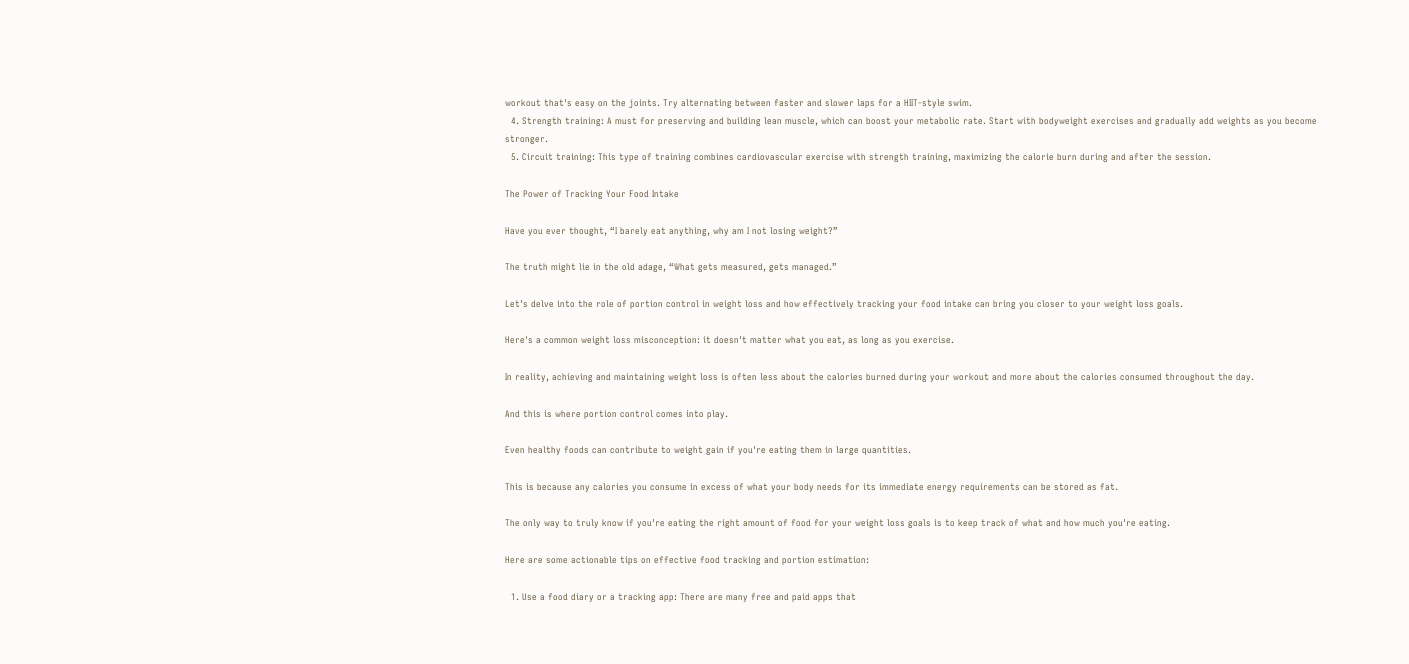workout that's easy on the joints. Try alternating between faster and slower laps for a HIIT-style swim.
  4. Strength training: A must for preserving and building lean muscle, which can boost your metabolic rate. Start with bodyweight exercises and gradually add weights as you become stronger.
  5. Circuit training: This type of training combines cardiovascular exercise with strength training, maximizing the calorie burn during and after the session.

The Power of Tracking Your Food Intake

Have you ever thought, “I barely eat anything, why am I not losing weight?”

The truth might lie in the old adage, “What gets measured, gets managed.”

Let's delve into the role of portion control in weight loss and how effectively tracking your food intake can bring you closer to your weight loss goals.

Here's a common weight loss misconception: it doesn't matter what you eat, as long as you exercise.

In reality, achieving and maintaining weight loss is often less about the calories burned during your workout and more about the calories consumed throughout the day.

And this is where portion control comes into play.

Even healthy foods can contribute to weight gain if you're eating them in large quantities.

This is because any calories you consume in excess of what your body needs for its immediate energy requirements can be stored as fat.

The only way to truly know if you're eating the right amount of food for your weight loss goals is to keep track of what and how much you're eating.

Here are some actionable tips on effective food tracking and portion estimation:

  1. Use a food diary or a tracking app: There are many free and paid apps that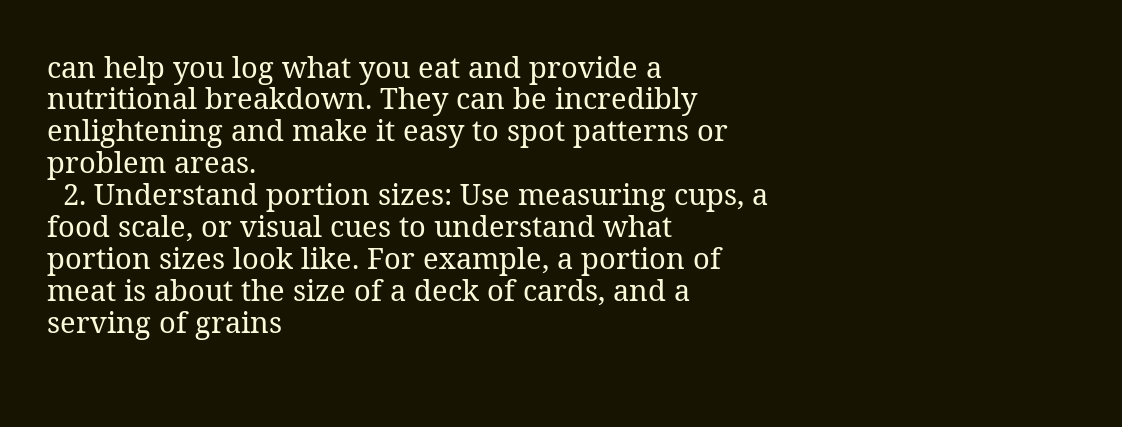can help you log what you eat and provide a nutritional breakdown. They can be incredibly enlightening and make it easy to spot patterns or problem areas.
  2. Understand portion sizes: Use measuring cups, a food scale, or visual cues to understand what portion sizes look like. For example, a portion of meat is about the size of a deck of cards, and a serving of grains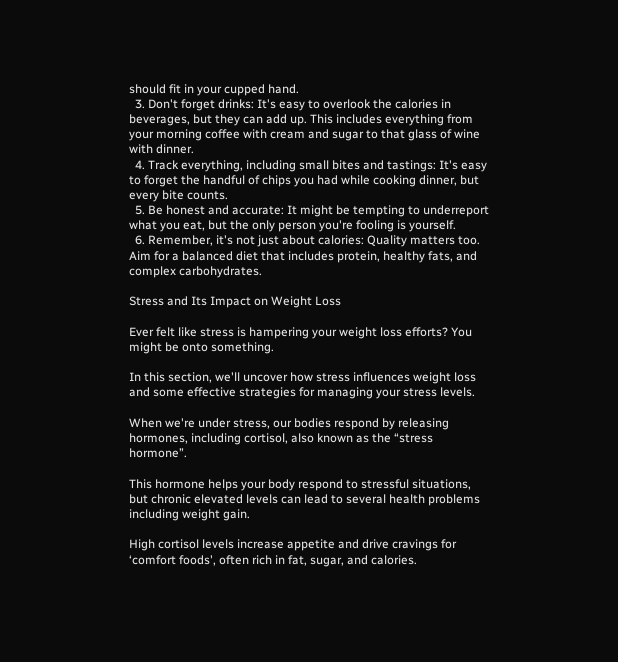should fit in your cupped hand.
  3. Don't forget drinks: It's easy to overlook the calories in beverages, but they can add up. This includes everything from your morning coffee with cream and sugar to that glass of wine with dinner.
  4. Track everything, including small bites and tastings: It's easy to forget the handful of chips you had while cooking dinner, but every bite counts.
  5. Be honest and accurate: It might be tempting to underreport what you eat, but the only person you're fooling is yourself.
  6. Remember, it's not just about calories: Quality matters too. Aim for a balanced diet that includes protein, healthy fats, and complex carbohydrates.

Stress and Its Impact on Weight Loss

Ever felt like stress is hampering your weight loss efforts? You might be onto something.

In this section, we'll uncover how stress influences weight loss and some effective strategies for managing your stress levels.

When we're under stress, our bodies respond by releasing hormones, including cortisol, also known as the “stress hormone”.

This hormone helps your body respond to stressful situations, but chronic elevated levels can lead to several health problems including weight gain.

High cortisol levels increase appetite and drive cravings for ‘comfort foods', often rich in fat, sugar, and calories.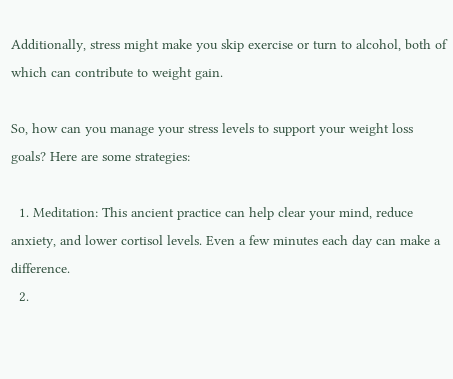Additionally, stress might make you skip exercise or turn to alcohol, both of which can contribute to weight gain.

So, how can you manage your stress levels to support your weight loss goals? Here are some strategies:

  1. Meditation: This ancient practice can help clear your mind, reduce anxiety, and lower cortisol levels. Even a few minutes each day can make a difference.
  2.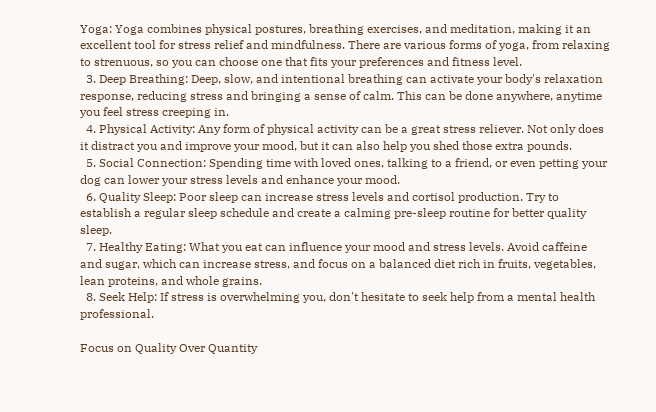Yoga: Yoga combines physical postures, breathing exercises, and meditation, making it an excellent tool for stress relief and mindfulness. There are various forms of yoga, from relaxing to strenuous, so you can choose one that fits your preferences and fitness level.
  3. Deep Breathing: Deep, slow, and intentional breathing can activate your body's relaxation response, reducing stress and bringing a sense of calm. This can be done anywhere, anytime you feel stress creeping in.
  4. Physical Activity: Any form of physical activity can be a great stress reliever. Not only does it distract you and improve your mood, but it can also help you shed those extra pounds.
  5. Social Connection: Spending time with loved ones, talking to a friend, or even petting your dog can lower your stress levels and enhance your mood.
  6. Quality Sleep: Poor sleep can increase stress levels and cortisol production. Try to establish a regular sleep schedule and create a calming pre-sleep routine for better quality sleep.
  7. Healthy Eating: What you eat can influence your mood and stress levels. Avoid caffeine and sugar, which can increase stress, and focus on a balanced diet rich in fruits, vegetables, lean proteins, and whole grains.
  8. Seek Help: If stress is overwhelming you, don't hesitate to seek help from a mental health professional.

Focus on Quality Over Quantity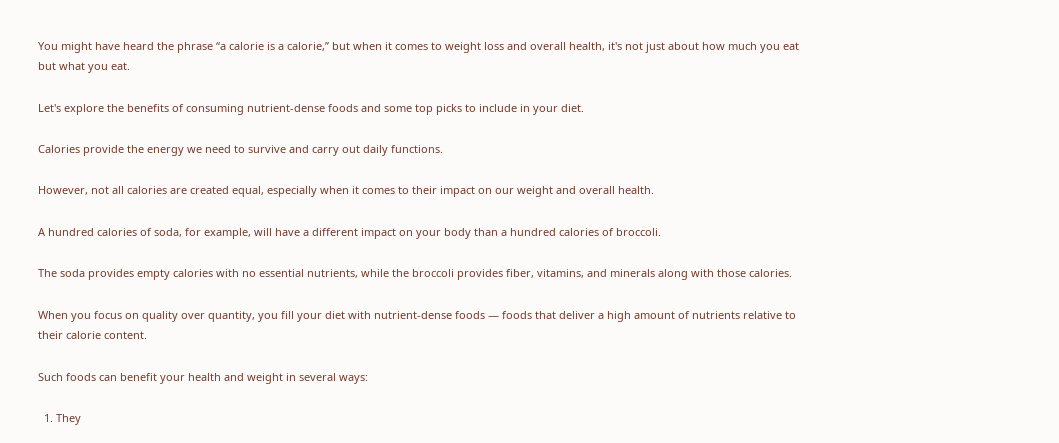You might have heard the phrase “a calorie is a calorie,” but when it comes to weight loss and overall health, it's not just about how much you eat but what you eat.

Let's explore the benefits of consuming nutrient-dense foods and some top picks to include in your diet.

Calories provide the energy we need to survive and carry out daily functions.

However, not all calories are created equal, especially when it comes to their impact on our weight and overall health.

A hundred calories of soda, for example, will have a different impact on your body than a hundred calories of broccoli.

The soda provides empty calories with no essential nutrients, while the broccoli provides fiber, vitamins, and minerals along with those calories.

When you focus on quality over quantity, you fill your diet with nutrient-dense foods — foods that deliver a high amount of nutrients relative to their calorie content.

Such foods can benefit your health and weight in several ways:

  1. They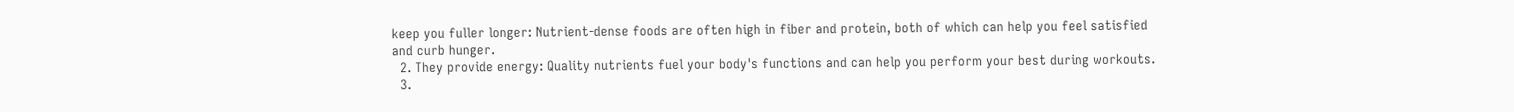keep you fuller longer: Nutrient-dense foods are often high in fiber and protein, both of which can help you feel satisfied and curb hunger.
  2. They provide energy: Quality nutrients fuel your body's functions and can help you perform your best during workouts.
  3.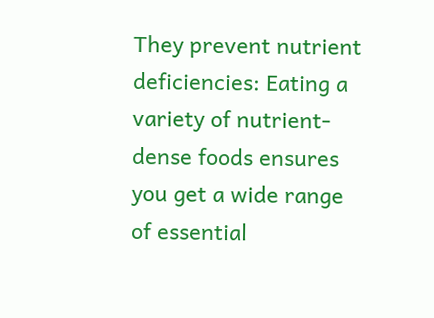They prevent nutrient deficiencies: Eating a variety of nutrient-dense foods ensures you get a wide range of essential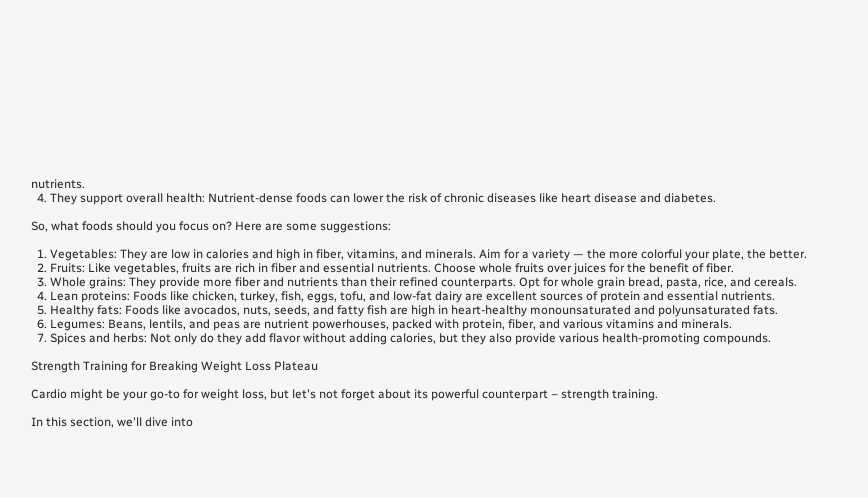nutrients.
  4. They support overall health: Nutrient-dense foods can lower the risk of chronic diseases like heart disease and diabetes.

So, what foods should you focus on? Here are some suggestions:

  1. Vegetables: They are low in calories and high in fiber, vitamins, and minerals. Aim for a variety — the more colorful your plate, the better.
  2. Fruits: Like vegetables, fruits are rich in fiber and essential nutrients. Choose whole fruits over juices for the benefit of fiber.
  3. Whole grains: They provide more fiber and nutrients than their refined counterparts. Opt for whole grain bread, pasta, rice, and cereals.
  4. Lean proteins: Foods like chicken, turkey, fish, eggs, tofu, and low-fat dairy are excellent sources of protein and essential nutrients.
  5. Healthy fats: Foods like avocados, nuts, seeds, and fatty fish are high in heart-healthy monounsaturated and polyunsaturated fats.
  6. Legumes: Beans, lentils, and peas are nutrient powerhouses, packed with protein, fiber, and various vitamins and minerals.
  7. Spices and herbs: Not only do they add flavor without adding calories, but they also provide various health-promoting compounds.

Strength Training for Breaking Weight Loss Plateau

Cardio might be your go-to for weight loss, but let's not forget about its powerful counterpart – strength training.

In this section, we'll dive into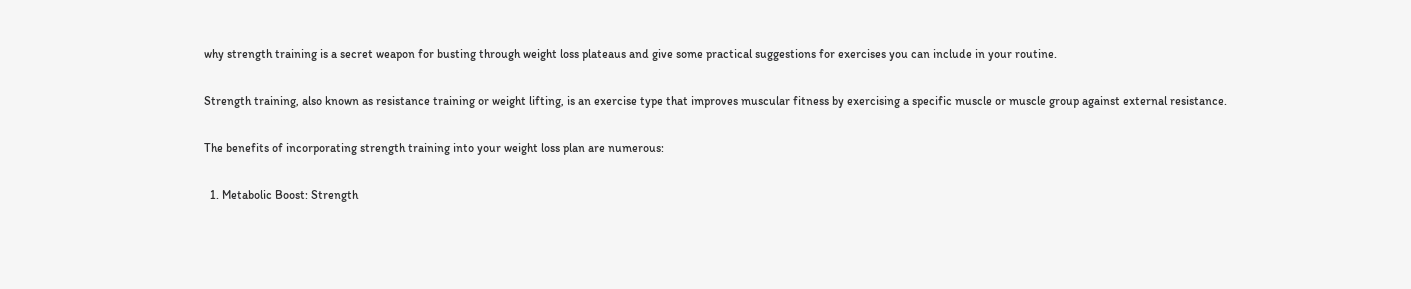why strength training is a secret weapon for busting through weight loss plateaus and give some practical suggestions for exercises you can include in your routine.

Strength training, also known as resistance training or weight lifting, is an exercise type that improves muscular fitness by exercising a specific muscle or muscle group against external resistance.

The benefits of incorporating strength training into your weight loss plan are numerous:

  1. Metabolic Boost: Strength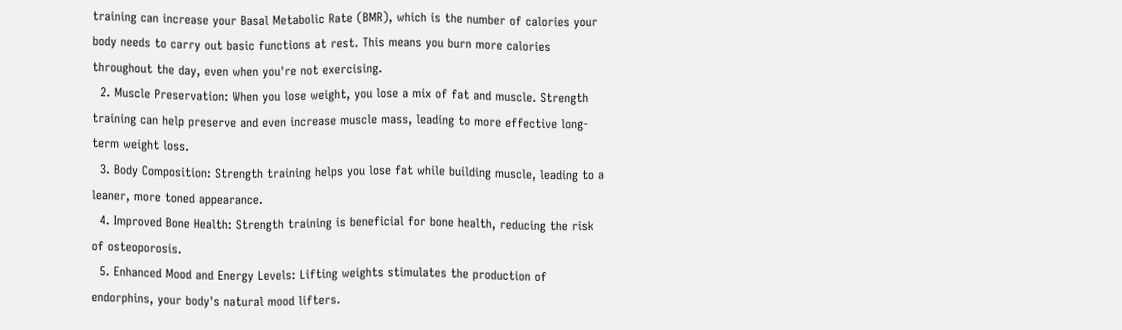training can increase your Basal Metabolic Rate (BMR), which is the number of calories your body needs to carry out basic functions at rest. This means you burn more calories throughout the day, even when you're not exercising.
  2. Muscle Preservation: When you lose weight, you lose a mix of fat and muscle. Strength training can help preserve and even increase muscle mass, leading to more effective long-term weight loss.
  3. Body Composition: Strength training helps you lose fat while building muscle, leading to a leaner, more toned appearance.
  4. Improved Bone Health: Strength training is beneficial for bone health, reducing the risk of osteoporosis.
  5. Enhanced Mood and Energy Levels: Lifting weights stimulates the production of endorphins, your body's natural mood lifters.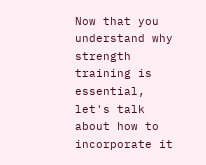Now that you understand why strength training is essential, let's talk about how to incorporate it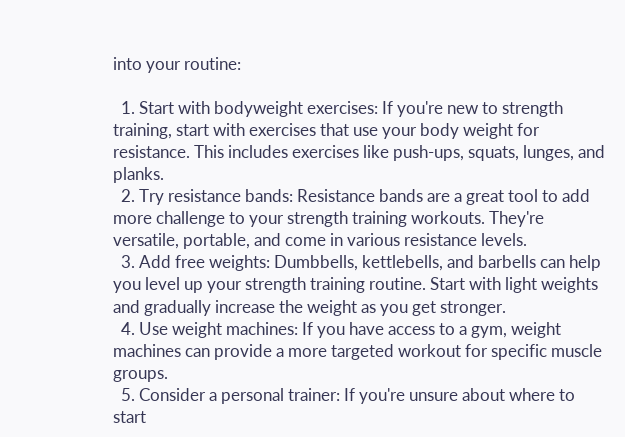into your routine:

  1. Start with bodyweight exercises: If you're new to strength training, start with exercises that use your body weight for resistance. This includes exercises like push-ups, squats, lunges, and planks.
  2. Try resistance bands: Resistance bands are a great tool to add more challenge to your strength training workouts. They're versatile, portable, and come in various resistance levels.
  3. Add free weights: Dumbbells, kettlebells, and barbells can help you level up your strength training routine. Start with light weights and gradually increase the weight as you get stronger.
  4. Use weight machines: If you have access to a gym, weight machines can provide a more targeted workout for specific muscle groups.
  5. Consider a personal trainer: If you're unsure about where to start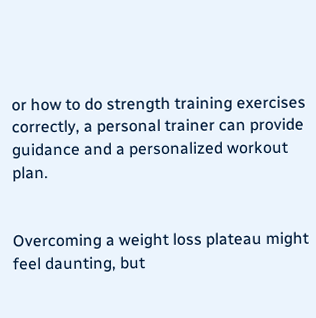or how to do strength training exercises correctly, a personal trainer can provide guidance and a personalized workout plan.


Overcoming a weight loss plateau might feel daunting, but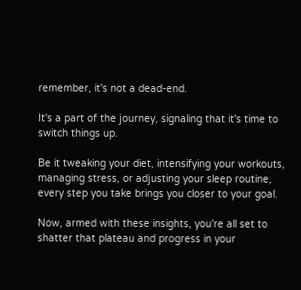remember, it's not a dead-end.

It's a part of the journey, signaling that it's time to switch things up.

Be it tweaking your diet, intensifying your workouts, managing stress, or adjusting your sleep routine, every step you take brings you closer to your goal.

Now, armed with these insights, you're all set to shatter that plateau and progress in your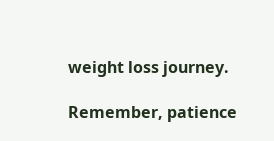weight loss journey.

Remember, patience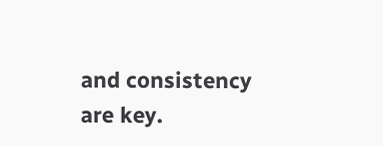and consistency are key.